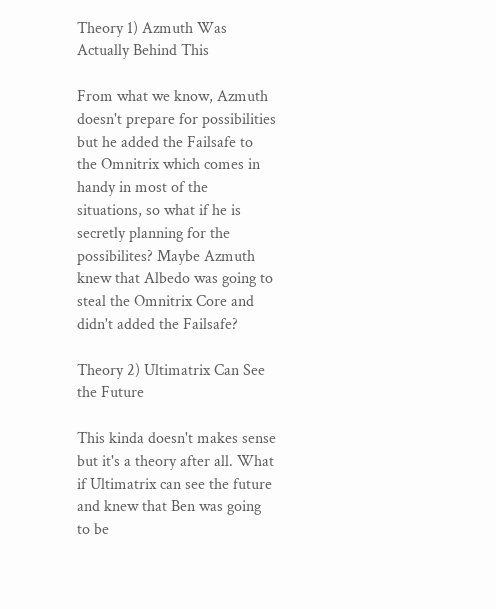Theory 1) Azmuth Was Actually Behind This

From what we know, Azmuth doesn't prepare for possibilities but he added the Failsafe to the Omnitrix which comes in handy in most of the situations, so what if he is secretly planning for the possibilites? Maybe Azmuth knew that Albedo was going to steal the Omnitrix Core and didn't added the Failsafe?

Theory 2) Ultimatrix Can See the Future

This kinda doesn't makes sense but it's a theory after all. What if Ultimatrix can see the future and knew that Ben was going to be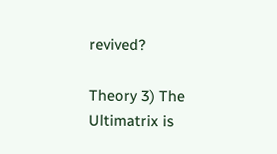revived?

Theory 3) The Ultimatrix is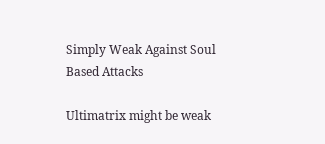Simply Weak Against Soul Based Attacks

Ultimatrix might be weak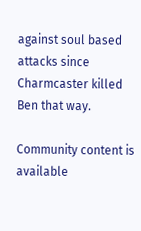against soul based attacks since Charmcaster killed Ben that way.

Community content is available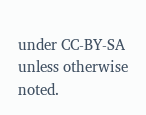under CC-BY-SA unless otherwise noted.